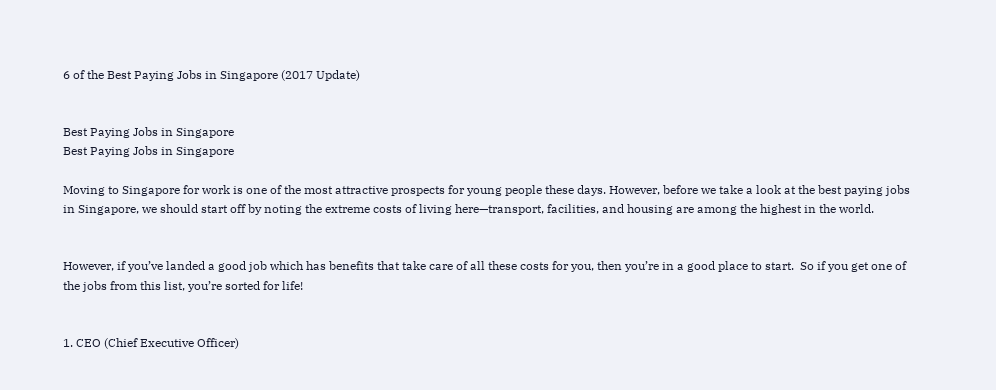6 of the Best Paying Jobs in Singapore (2017 Update)


Best Paying Jobs in Singapore
Best Paying Jobs in Singapore

Moving to Singapore for work is one of the most attractive prospects for young people these days. However, before we take a look at the best paying jobs in Singapore, we should start off by noting the extreme costs of living here—transport, facilities, and housing are among the highest in the world.


However, if you’ve landed a good job which has benefits that take care of all these costs for you, then you’re in a good place to start.  So if you get one of the jobs from this list, you’re sorted for life!


1. CEO (Chief Executive Officer)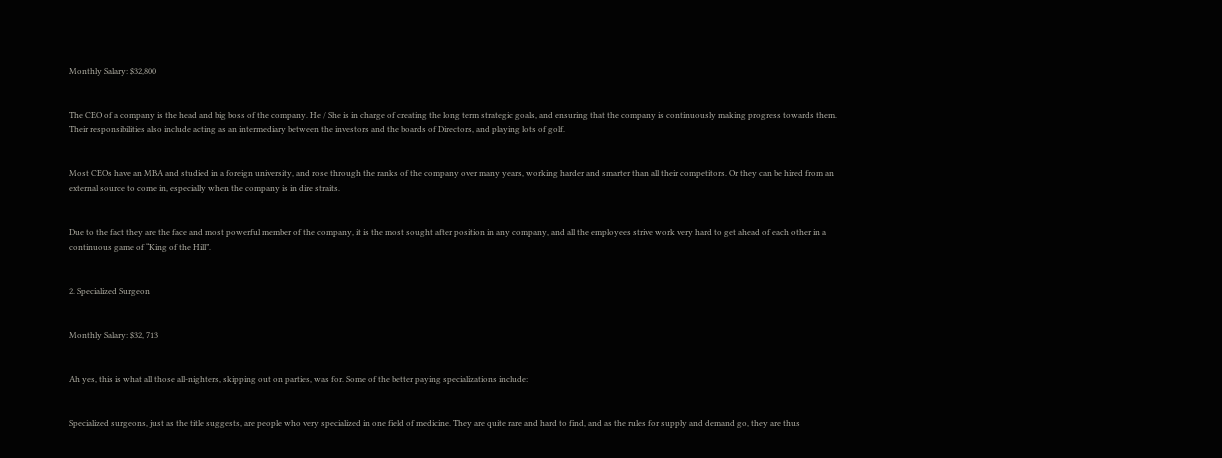Monthly Salary: $32,800


The CEO of a company is the head and big boss of the company. He / She is in charge of creating the long term strategic goals, and ensuring that the company is continuously making progress towards them. Their responsibilities also include acting as an intermediary between the investors and the boards of Directors, and playing lots of golf.


Most CEOs have an MBA and studied in a foreign university, and rose through the ranks of the company over many years, working harder and smarter than all their competitors. Or they can be hired from an external source to come in, especially when the company is in dire straits.


Due to the fact they are the face and most powerful member of the company, it is the most sought after position in any company, and all the employees strive work very hard to get ahead of each other in a continuous game of “King of the Hill”.


2. Specialized Surgeon


Monthly Salary: $32, 713


Ah yes, this is what all those all-nighters, skipping out on parties, was for. Some of the better paying specializations include:


Specialized surgeons, just as the title suggests, are people who very specialized in one field of medicine. They are quite rare and hard to find, and as the rules for supply and demand go, they are thus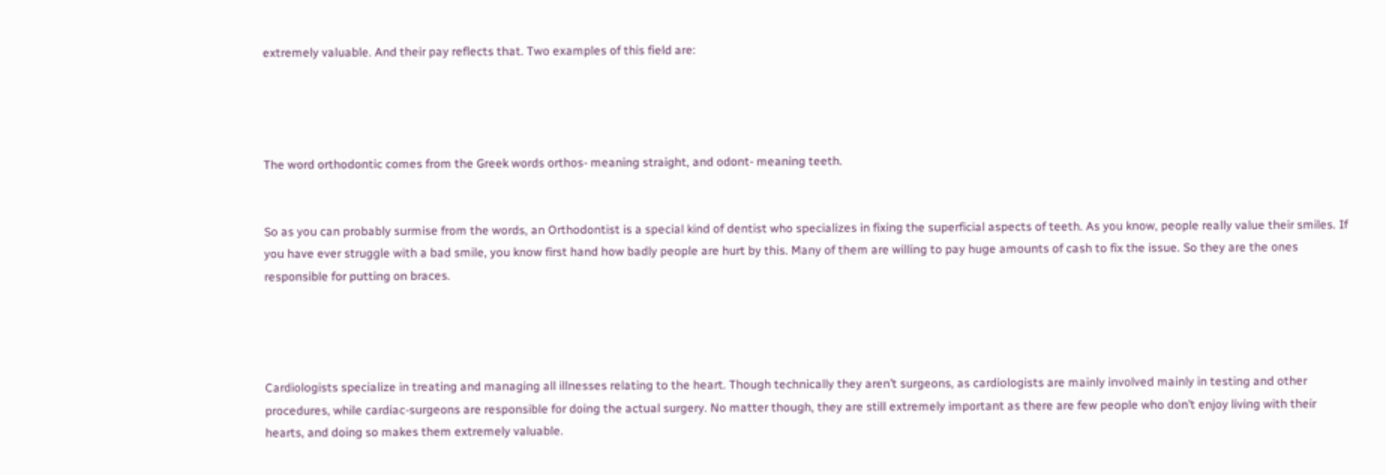extremely valuable. And their pay reflects that. Two examples of this field are:




The word orthodontic comes from the Greek words orthos- meaning straight, and odont- meaning teeth.


So as you can probably surmise from the words, an Orthodontist is a special kind of dentist who specializes in fixing the superficial aspects of teeth. As you know, people really value their smiles. If you have ever struggle with a bad smile, you know first hand how badly people are hurt by this. Many of them are willing to pay huge amounts of cash to fix the issue. So they are the ones responsible for putting on braces.




Cardiologists specialize in treating and managing all illnesses relating to the heart. Though technically they aren’t surgeons, as cardiologists are mainly involved mainly in testing and other procedures, while cardiac-surgeons are responsible for doing the actual surgery. No matter though, they are still extremely important as there are few people who don’t enjoy living with their hearts, and doing so makes them extremely valuable.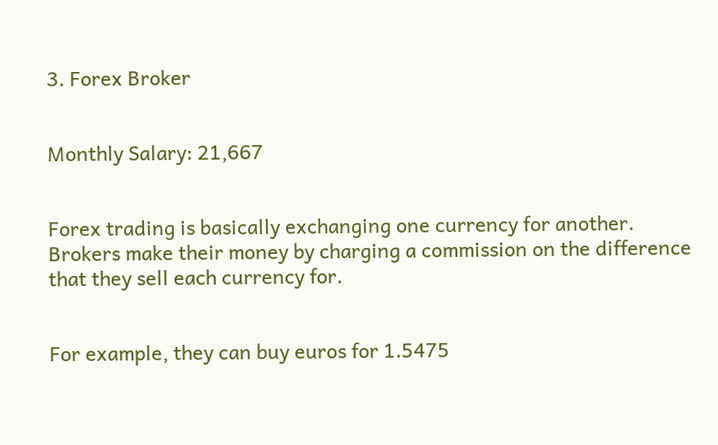3. Forex Broker


Monthly Salary: 21,667


Forex trading is basically exchanging one currency for another. Brokers make their money by charging a commission on the difference that they sell each currency for.


For example, they can buy euros for 1.5475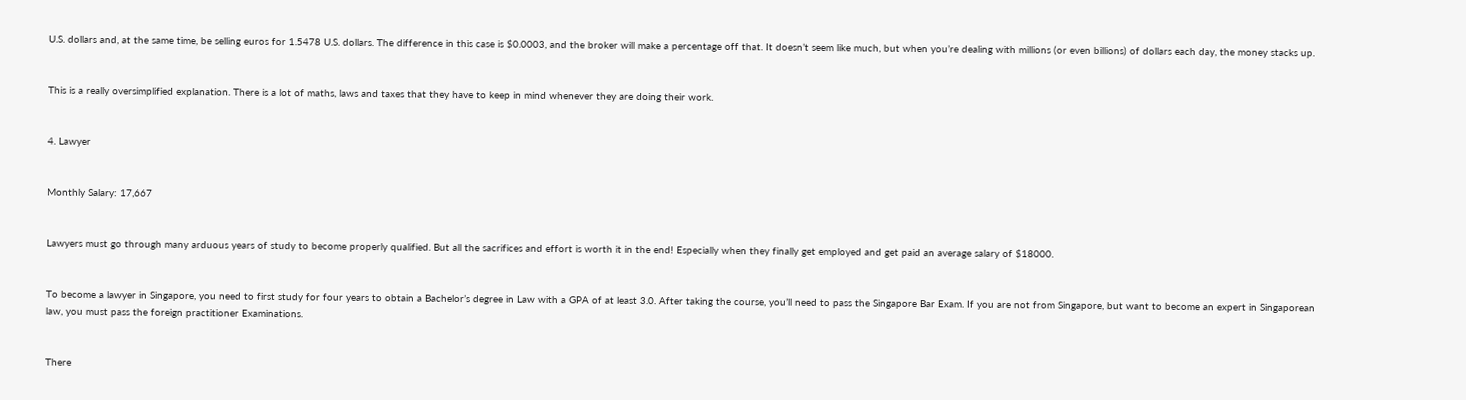U.S. dollars and, at the same time, be selling euros for 1.5478 U.S. dollars. The difference in this case is $0.0003, and the broker will make a percentage off that. It doesn’t seem like much, but when you’re dealing with millions (or even billions) of dollars each day, the money stacks up.


This is a really oversimplified explanation. There is a lot of maths, laws and taxes that they have to keep in mind whenever they are doing their work.


4. Lawyer


Monthly Salary: 17,667


Lawyers must go through many arduous years of study to become properly qualified. But all the sacrifices and effort is worth it in the end! Especially when they finally get employed and get paid an average salary of $18000.


To become a lawyer in Singapore, you need to first study for four years to obtain a Bachelor’s degree in Law with a GPA of at least 3.0. After taking the course, you’ll need to pass the Singapore Bar Exam. If you are not from Singapore, but want to become an expert in Singaporean law, you must pass the foreign practitioner Examinations.


There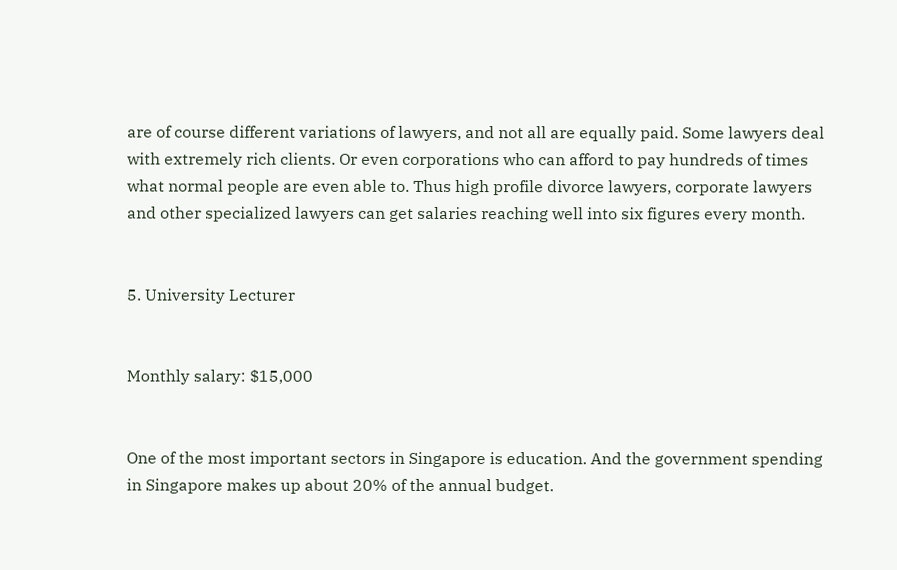are of course different variations of lawyers, and not all are equally paid. Some lawyers deal with extremely rich clients. Or even corporations who can afford to pay hundreds of times what normal people are even able to. Thus high profile divorce lawyers, corporate lawyers and other specialized lawyers can get salaries reaching well into six figures every month.


5. University Lecturer


Monthly salary: $15,000


One of the most important sectors in Singapore is education. And the government spending in Singapore makes up about 20% of the annual budget.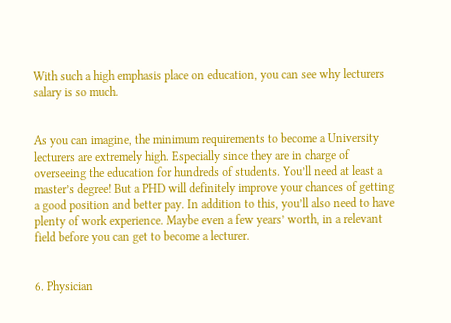With such a high emphasis place on education, you can see why lecturers salary is so much.


As you can imagine, the minimum requirements to become a University lecturers are extremely high. Especially since they are in charge of overseeing the education for hundreds of students. You’ll need at least a master’s degree! But a PHD will definitely improve your chances of getting a good position and better pay. In addition to this, you’ll also need to have plenty of work experience. Maybe even a few years’ worth, in a relevant field before you can get to become a lecturer.


6. Physician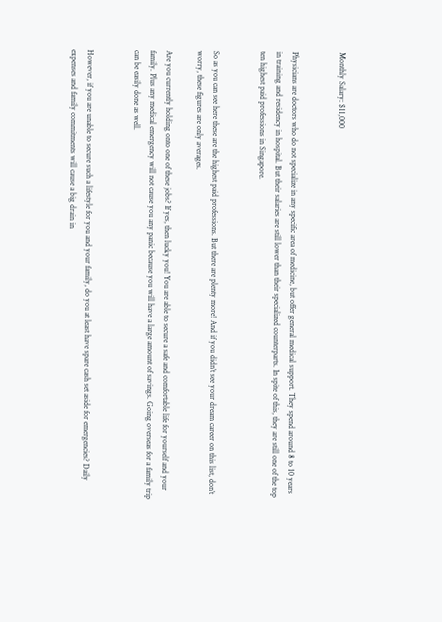Monthly Salary: $11,000


Physicians are doctors who do not specialize in any specific area of medicine, but offer general medical support. They spend around 8 to 10 years in training and residency in hospital. But their salaries are still lower than their specialized counterparts. In spite of this, they are still one of the top ten highest paid professions in Singapore.


So as you can see here these are the highest paid professions. But there are plenty more! And if you didn’t see your dream career on this list, don’t worry, these figures are only averages.

Are you currently holding onto one of these jobs? If yes, then lucky you! You are able to secure a safe and comfortable life for yourself and your family. Plus any medical emergency will not cause you any panic because you will have a large amount of savings. Going overseas for a family trip can be easily done as well.


However, if you are unable to secure such a lifestyle for you and your family, do you at least have spare cash set aside for emergencies? Daily expenses and family commitments will cause a big drain in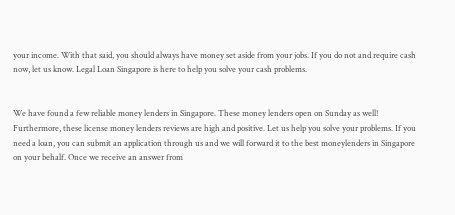your income. With that said, you should always have money set aside from your jobs. If you do not and require cash now, let us know. Legal Loan Singapore is here to help you solve your cash problems.


We have found a few reliable money lenders in Singapore. These money lenders open on Sunday as well! Furthermore, these license money lenders reviews are high and positive. Let us help you solve your problems. If you need a loan, you can submit an application through us and we will forward it to the best moneylenders in Singapore on your behalf. Once we receive an answer from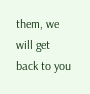them, we will get back to you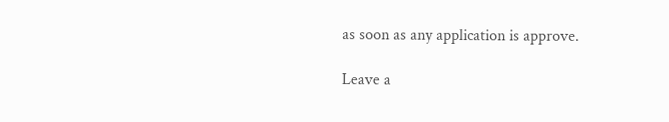as soon as any application is approve.

Leave a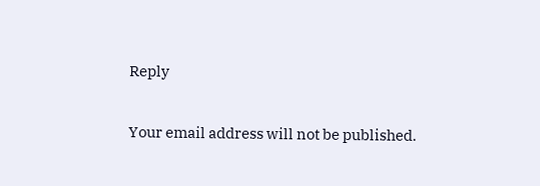Reply

Your email address will not be published.